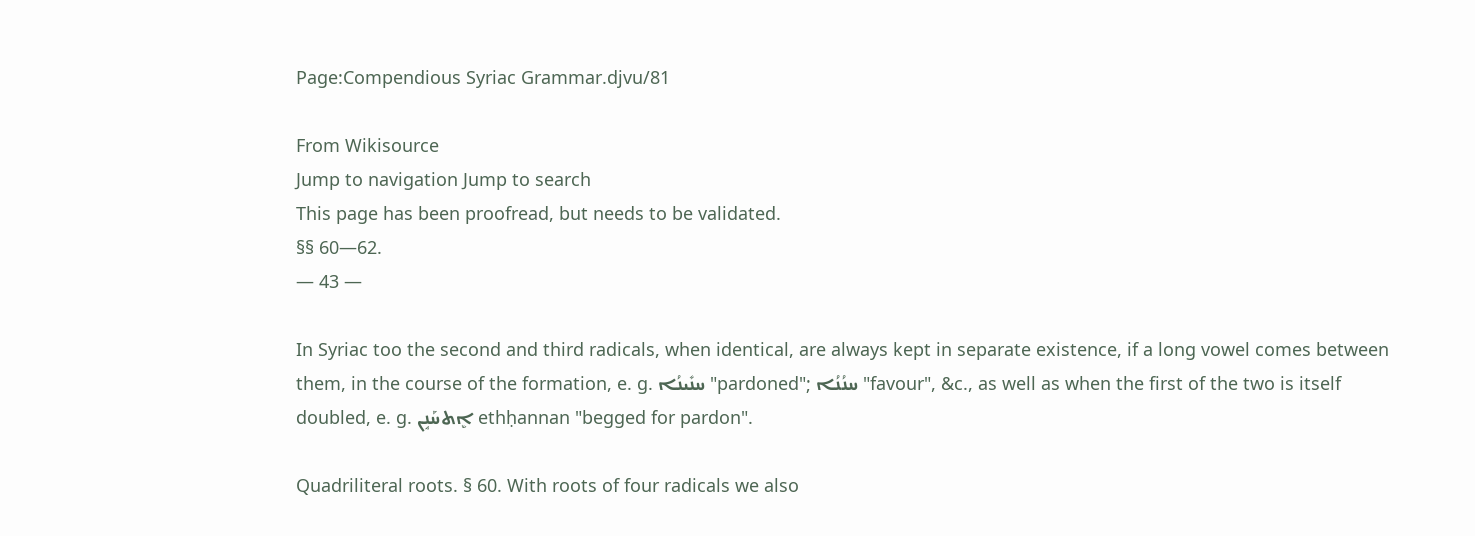Page:Compendious Syriac Grammar.djvu/81

From Wikisource
Jump to navigation Jump to search
This page has been proofread, but needs to be validated.
§§ 60—62.
— 43 —

In Syriac too the second and third radicals, when identical, are always kept in separate existence, if a long vowel comes between them, in the course of the formation, e. g. ܚܢܺܝܢܳܐ "pardoned"; ܚܢܳܢܳܐ "favour", &c., as well as when the first of the two is itself doubled, e. g. ܐܷܬܚܰܢܱܢ ethḥannan "begged for pardon".

Quadriliteral roots. § 60. With roots of four radicals we also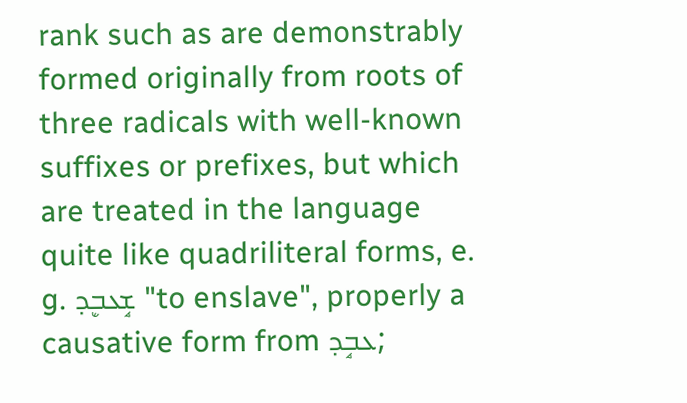rank such as are demonstrably formed originally from roots of three radicals with well-known suffixes or prefixes, but which are treated in the language quite like quadriliteral forms, e. g. ܫܱܥܒܷܕ "to enslave", properly a causative form from ܥܒܱܕ;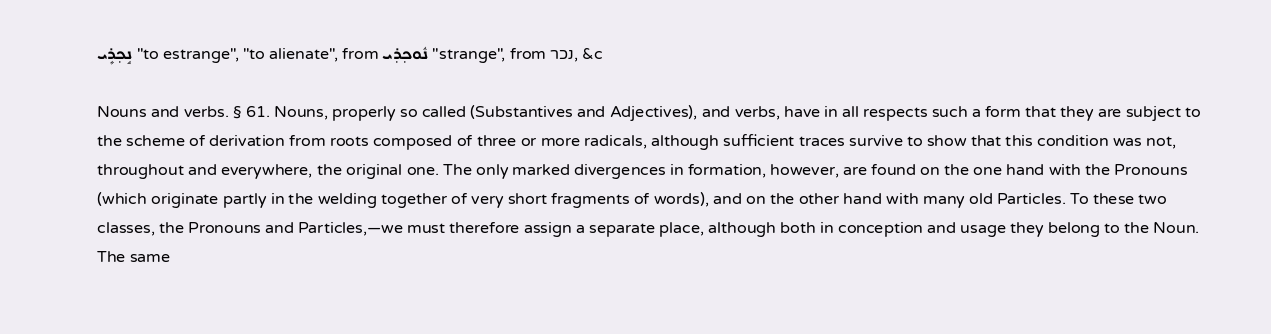ܢܱܟ݂ܪܻܝ "to estrange", "to alienate", from ܢܽܘܟ݂ܪ݂ܝ "strange", from נכר, &c

Nouns and verbs. § 61. Nouns, properly so called (Substantives and Adjectives), and verbs, have in all respects such a form that they are subject to the scheme of derivation from roots composed of three or more radicals, although sufficient traces survive to show that this condition was not, throughout and everywhere, the original one. The only marked divergences in formation, however, are found on the one hand with the Pronouns (which originate partly in the welding together of very short fragments of words), and on the other hand with many old Particles. To these two classes, the Pronouns and Particles,—we must therefore assign a separate place, although both in conception and usage they belong to the Noun. The same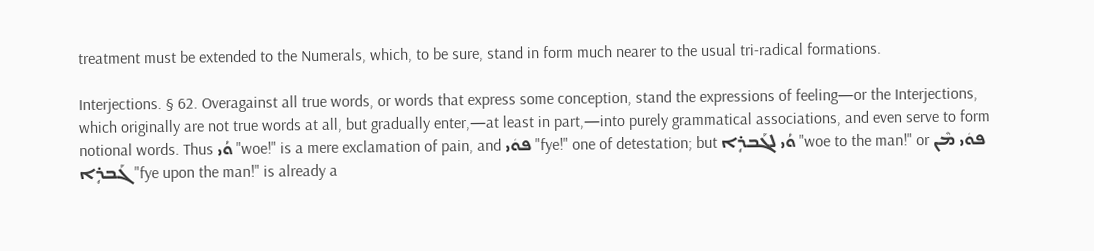treatment must be extended to the Numerals, which, to be sure, stand in form much nearer to the usual tri-radical formations.

Interjections. § 62. Overagainst all true words, or words that express some conception, stand the expressions of feeling—or the Interjections, which originally are not true words at all, but gradually enter,—at least in part,—into purely grammatical associations, and even serve to form notional words. Thus ܘܳܝ "woe!" is a mere exclamation of pain, and ܦܘܿܝ "fye!" one of detestation; but ܘܳܝ ܠܓܰܒܪܴܐ "woe to the man!" or ܦܘܿܝ ܡܶܢ ܓܰܒܪܴܐ "fye upon the man!" is already a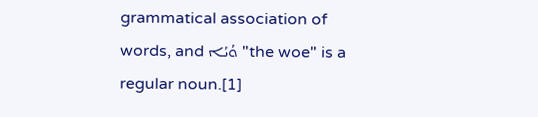grammatical association of words, and ܘܳܝܳܐ "the woe" is a regular noun.[1]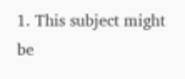1. This subject might be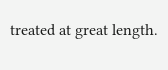treated at great length.